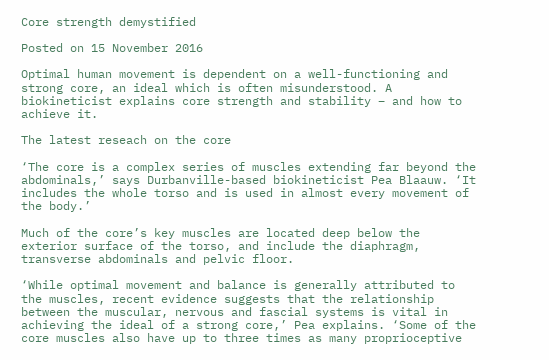Core strength demystified

Posted on 15 November 2016

Optimal human movement is dependent on a well-functioning and strong core, an ideal which is often misunderstood. A biokineticist explains core strength and stability – and how to achieve it.

The latest reseach on the core

‘The core is a complex series of muscles extending far beyond the abdominals,’ says Durbanville-based biokineticist Pea Blaauw. ‘It includes the whole torso and is used in almost every movement of the body.’

Much of the core’s key muscles are located deep below the exterior surface of the torso, and include the diaphragm, transverse abdominals and pelvic floor.

‘While optimal movement and balance is generally attributed to the muscles, recent evidence suggests that the relationship between the muscular, nervous and fascial systems is vital in achieving the ideal of a strong core,’ Pea explains. ‘Some of the core muscles also have up to three times as many proprioceptive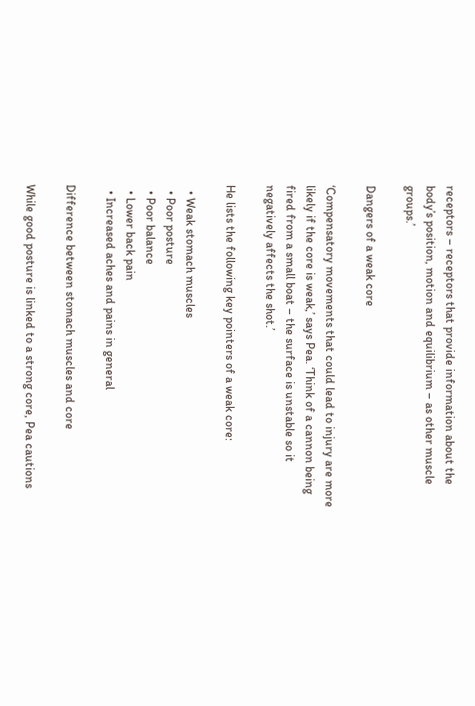receptors – receptors that provide information about the body’s position, motion and equilibrium – as other muscle groups.’

Dangers of a weak core

‘Compensatory movements that could lead to injury are more likely if the core is weak,’ says Pea. ‘Think of a cannon being fired from a small boat – the surface is unstable so it negatively affects the shot.’

He lists the following key pointers of a weak core:

  • Weak stomach muscles
  • Poor posture
  • Poor balance
  • Lower back pain
  • Increased aches and pains in general

Difference between stomach muscles and core

While good posture is linked to a strong core, Pea cautions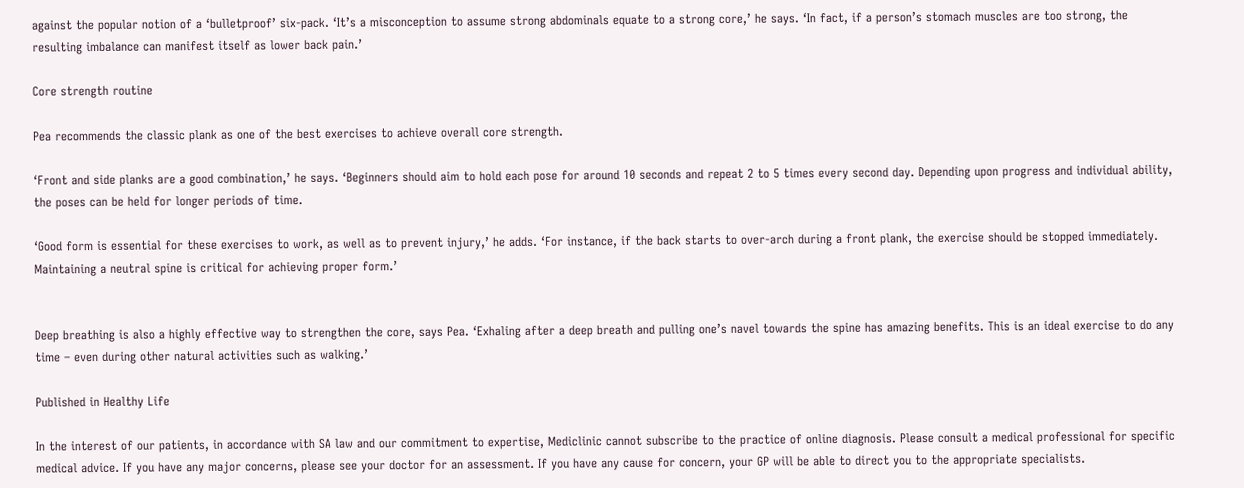against the popular notion of a ‘bulletproof’ six-pack. ‘It’s a misconception to assume strong abdominals equate to a strong core,’ he says. ‘In fact, if a person’s stomach muscles are too strong, the resulting imbalance can manifest itself as lower back pain.’

Core strength routine

Pea recommends the classic plank as one of the best exercises to achieve overall core strength.

‘Front and side planks are a good combination,’ he says. ‘Beginners should aim to hold each pose for around 10 seconds and repeat 2 to 5 times every second day. Depending upon progress and individual ability, the poses can be held for longer periods of time.

‘Good form is essential for these exercises to work, as well as to prevent injury,’ he adds. ‘For instance, if the back starts to over-arch during a front plank, the exercise should be stopped immediately. Maintaining a neutral spine is critical for achieving proper form.’


Deep breathing is also a highly effective way to strengthen the core, says Pea. ‘Exhaling after a deep breath and pulling one’s navel towards the spine has amazing benefits. This is an ideal exercise to do any time – even during other natural activities such as walking.’

Published in Healthy Life

In the interest of our patients, in accordance with SA law and our commitment to expertise, Mediclinic cannot subscribe to the practice of online diagnosis. Please consult a medical professional for specific medical advice. If you have any major concerns, please see your doctor for an assessment. If you have any cause for concern, your GP will be able to direct you to the appropriate specialists.